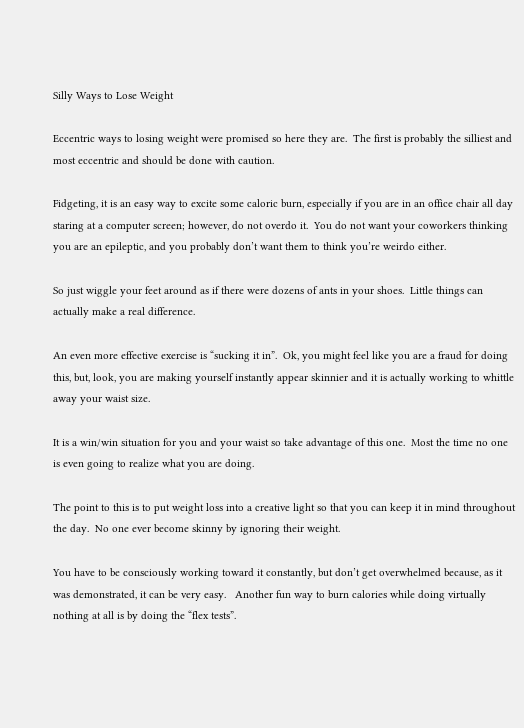Silly Ways to Lose Weight

Eccentric ways to losing weight were promised so here they are.  The first is probably the silliest and most eccentric and should be done with caution.

Fidgeting, it is an easy way to excite some caloric burn, especially if you are in an office chair all day staring at a computer screen; however, do not overdo it.  You do not want your coworkers thinking you are an epileptic, and you probably don’t want them to think you’re weirdo either.

So just wiggle your feet around as if there were dozens of ants in your shoes.  Little things can actually make a real difference.

An even more effective exercise is “sucking it in”.  Ok, you might feel like you are a fraud for doing this, but, look, you are making yourself instantly appear skinnier and it is actually working to whittle away your waist size.

It is a win/win situation for you and your waist so take advantage of this one.  Most the time no one is even going to realize what you are doing.

The point to this is to put weight loss into a creative light so that you can keep it in mind throughout the day.  No one ever become skinny by ignoring their weight.

You have to be consciously working toward it constantly, but don’t get overwhelmed because, as it was demonstrated, it can be very easy.   Another fun way to burn calories while doing virtually nothing at all is by doing the “flex tests”.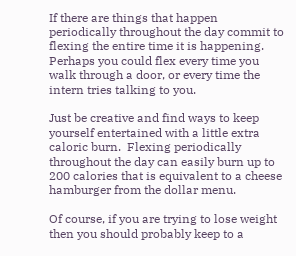If there are things that happen periodically throughout the day commit to flexing the entire time it is happening.  Perhaps you could flex every time you walk through a door, or every time the intern tries talking to you.

Just be creative and find ways to keep yourself entertained with a little extra caloric burn.  Flexing periodically throughout the day can easily burn up to 200 calories that is equivalent to a cheese hamburger from the dollar menu.

Of course, if you are trying to lose weight then you should probably keep to a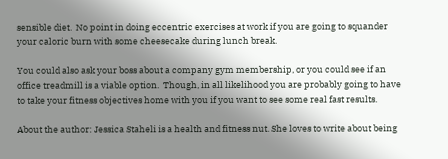sensible diet.  No point in doing eccentric exercises at work if you are going to squander your caloric burn with some cheesecake during lunch break.

You could also ask your boss about a company gym membership, or you could see if an office treadmill is a viable option.  Though, in all likelihood you are probably going to have to take your fitness objectives home with you if you want to see some real fast results.

About the author: Jessica Staheli is a health and fitness nut. She loves to write about being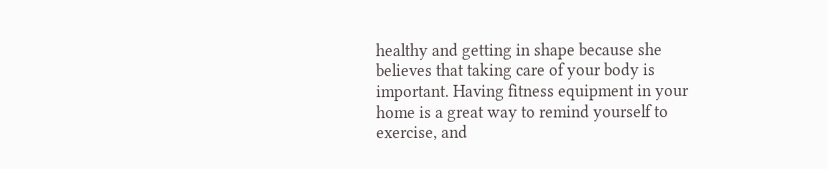healthy and getting in shape because she believes that taking care of your body is important. Having fitness equipment in your home is a great way to remind yourself to exercise, and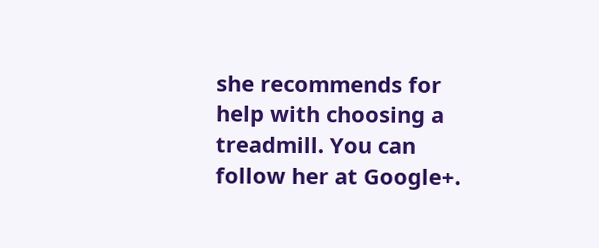she recommends for help with choosing a treadmill. You can follow her at Google+.